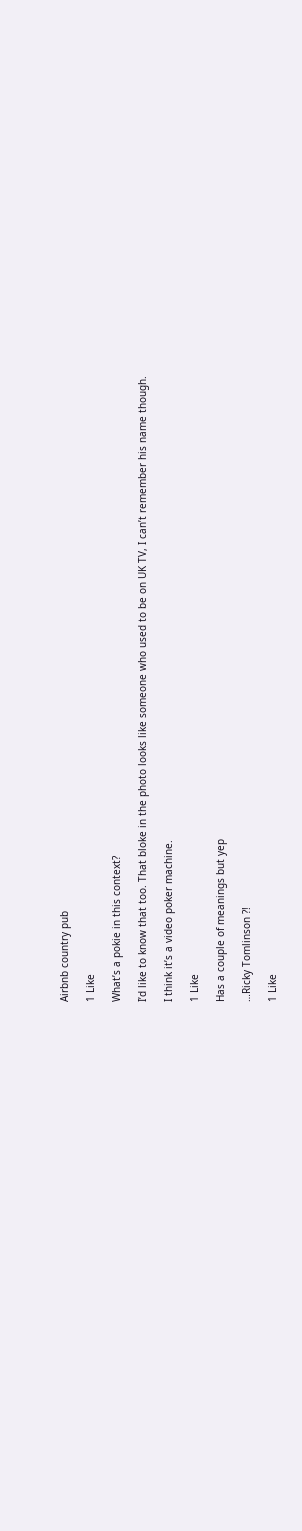Airbnb country pub

1 Like

What’s a pokie in this context?

I’d like to know that too. That bloke in the photo looks like someone who used to be on UK TV, I can’t remember his name though.

I think it’s a video poker machine.

1 Like

Has a couple of meanings but yep

…Ricky Tomlinson ?!

1 Like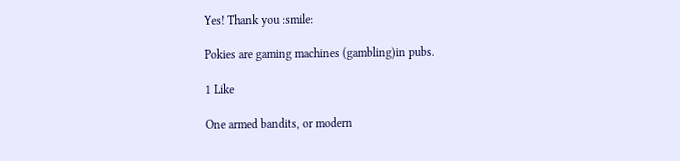Yes! Thank you :smile:

Pokies are gaming machines (gambling)in pubs.

1 Like

One armed bandits, or modern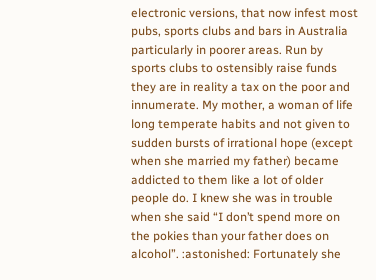electronic versions, that now infest most pubs, sports clubs and bars in Australia particularly in poorer areas. Run by sports clubs to ostensibly raise funds they are in reality a tax on the poor and innumerate. My mother, a woman of life long temperate habits and not given to sudden bursts of irrational hope (except when she married my father) became addicted to them like a lot of older people do. I knew she was in trouble when she said “I don’t spend more on the pokies than your father does on alcohol”. :astonished: Fortunately she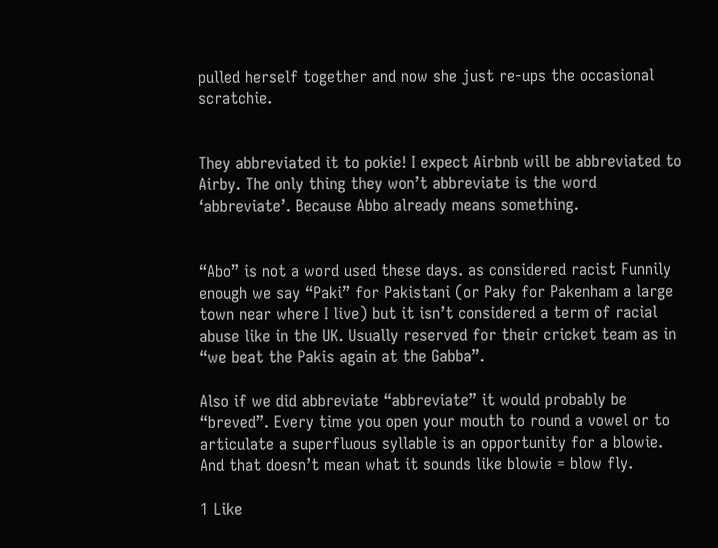pulled herself together and now she just re-ups the occasional scratchie.


They abbreviated it to pokie! I expect Airbnb will be abbreviated to Airby. The only thing they won’t abbreviate is the word ‘abbreviate’. Because Abbo already means something.


“Abo” is not a word used these days. as considered racist Funnily enough we say “Paki” for Pakistani (or Paky for Pakenham a large town near where I live) but it isn’t considered a term of racial abuse like in the UK. Usually reserved for their cricket team as in “we beat the Pakis again at the Gabba”.

Also if we did abbreviate “abbreviate” it would probably be “breved”. Every time you open your mouth to round a vowel or to articulate a superfluous syllable is an opportunity for a blowie. And that doesn’t mean what it sounds like blowie = blow fly.

1 Like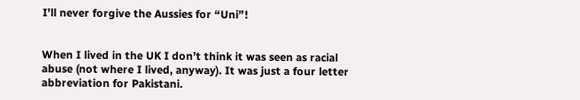I’ll never forgive the Aussies for “Uni”!


When I lived in the UK I don’t think it was seen as racial abuse (not where I lived, anyway). It was just a four letter abbreviation for Pakistani.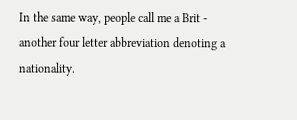In the same way, people call me a Brit - another four letter abbreviation denoting a nationality.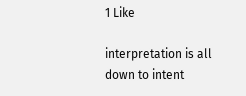1 Like

interpretation is all down to intent